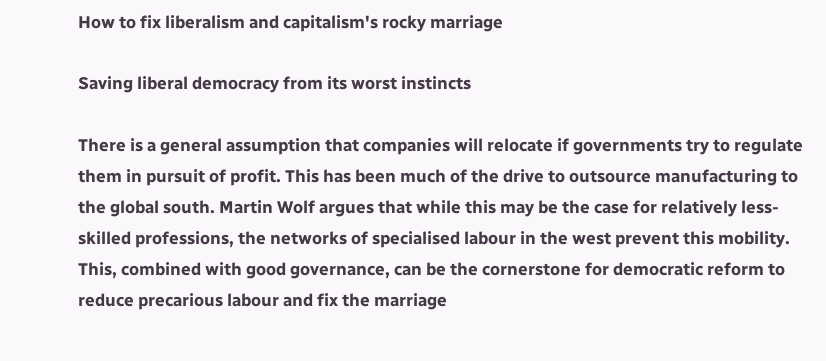How to fix liberalism and capitalism's rocky marriage

Saving liberal democracy from its worst instincts

There is a general assumption that companies will relocate if governments try to regulate them in pursuit of profit. This has been much of the drive to outsource manufacturing to the global south. Martin Wolf argues that while this may be the case for relatively less-skilled professions, the networks of specialised labour in the west prevent this mobility. This, combined with good governance, can be the cornerstone for democratic reform to reduce precarious labour and fix the marriage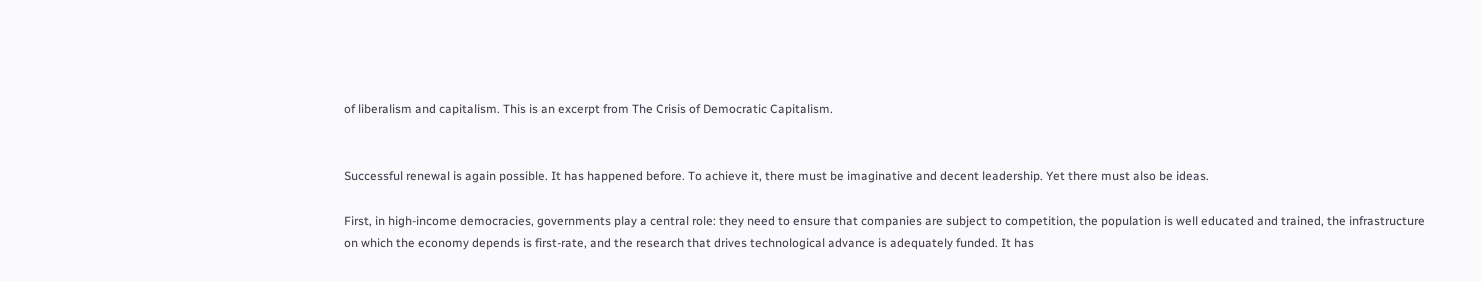of liberalism and capitalism. This is an excerpt from The Crisis of Democratic Capitalism.


Successful renewal is again possible. It has happened before. To achieve it, there must be imaginative and decent leadership. Yet there must also be ideas.

First, in high-income democracies, governments play a central role: they need to ensure that companies are subject to competition, the population is well educated and trained, the infrastructure on which the economy depends is first-rate, and the research that drives technological advance is adequately funded. It has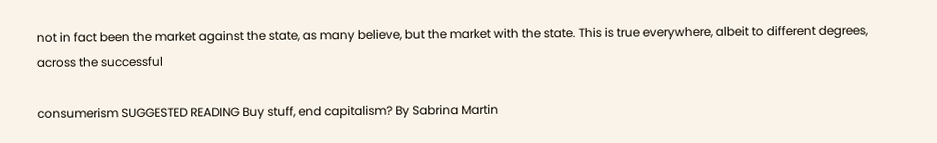not in fact been the market against the state, as many believe, but the market with the state. This is true everywhere, albeit to different degrees, across the successful

consumerism SUGGESTED READING Buy stuff, end capitalism? By Sabrina Martin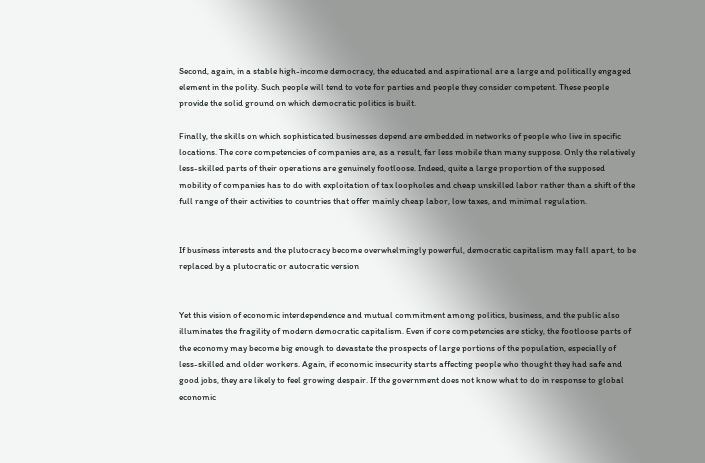Second, again, in a stable high-income democracy, the educated and aspirational are a large and politically engaged element in the polity. Such people will tend to vote for parties and people they consider competent. These people provide the solid ground on which democratic politics is built.

Finally, the skills on which sophisticated businesses depend are embedded in networks of people who live in specific locations. The core competencies of companies are, as a result, far less mobile than many suppose. Only the relatively less-skilled parts of their operations are genuinely footloose. Indeed, quite a large proportion of the supposed mobility of companies has to do with exploitation of tax loopholes and cheap unskilled labor rather than a shift of the full range of their activities to countries that offer mainly cheap labor, low taxes, and minimal regulation.


If business interests and the plutocracy become overwhelmingly powerful, democratic capitalism may fall apart, to be replaced by a plutocratic or autocratic version


Yet this vision of economic interdependence and mutual commitment among politics, business, and the public also illuminates the fragility of modern democratic capitalism. Even if core competencies are sticky, the footloose parts of the economy may become big enough to devastate the prospects of large portions of the population, especially of less-skilled and older workers. Again, if economic insecurity starts affecting people who thought they had safe and good jobs, they are likely to feel growing despair. If the government does not know what to do in response to global economic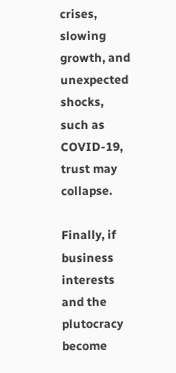crises, slowing growth, and unexpected shocks, such as COVID-19, trust may collapse.

Finally, if business interests and the plutocracy become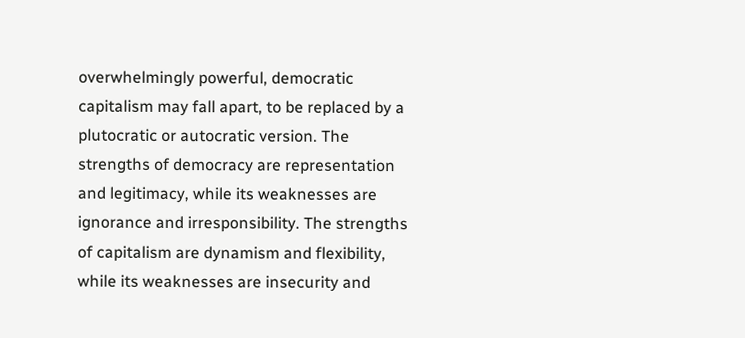overwhelmingly powerful, democratic capitalism may fall apart, to be replaced by a plutocratic or autocratic version. The strengths of democracy are representation and legitimacy, while its weaknesses are ignorance and irresponsibility. The strengths of capitalism are dynamism and flexibility, while its weaknesses are insecurity and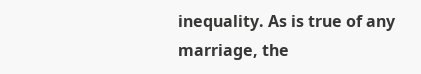inequality. As is true of any marriage, the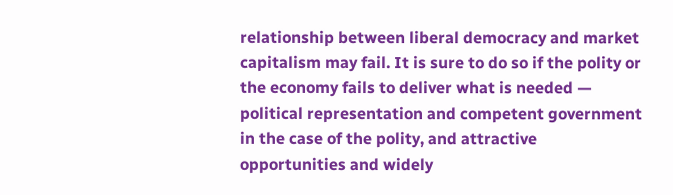relationship between liberal democracy and market capitalism may fail. It is sure to do so if the polity or the economy fails to deliver what is needed — political representation and competent government in the case of the polity, and attractive opportunities and widely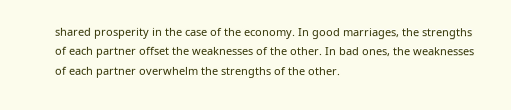shared prosperity in the case of the economy. In good marriages, the strengths of each partner offset the weaknesses of the other. In bad ones, the weaknesses of each partner overwhelm the strengths of the other.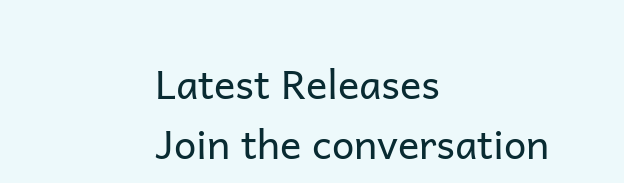Latest Releases
Join the conversation